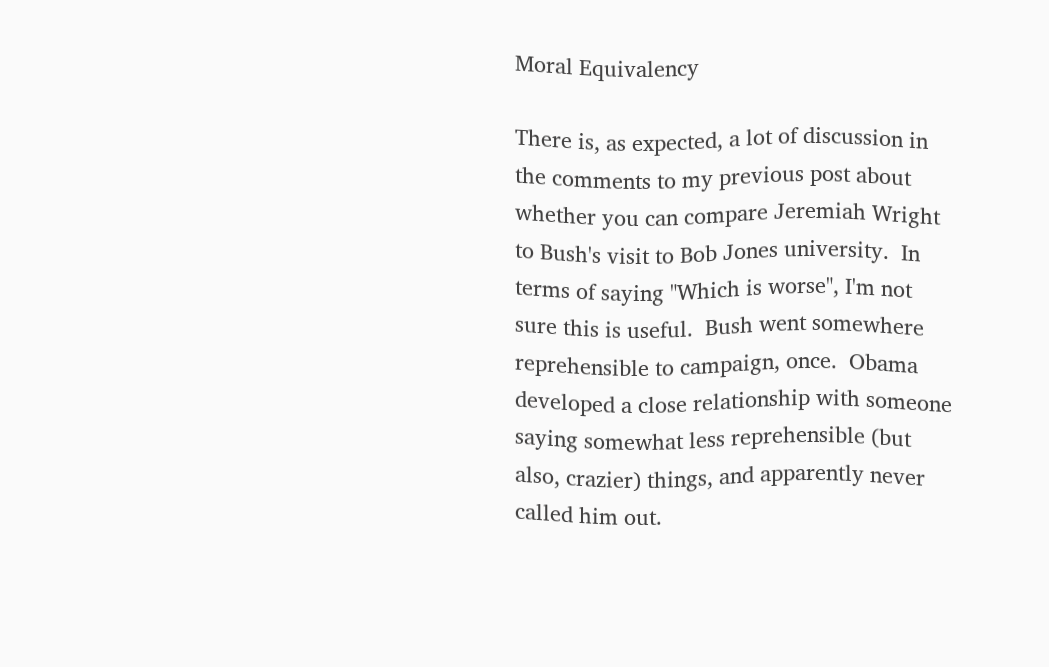Moral Equivalency

There is, as expected, a lot of discussion in the comments to my previous post about whether you can compare Jeremiah Wright to Bush's visit to Bob Jones university.  In terms of saying "Which is worse", I'm not sure this is useful.  Bush went somewhere reprehensible to campaign, once.  Obama developed a close relationship with someone saying somewhat less reprehensible (but also, crazier) things, and apparently never called him out.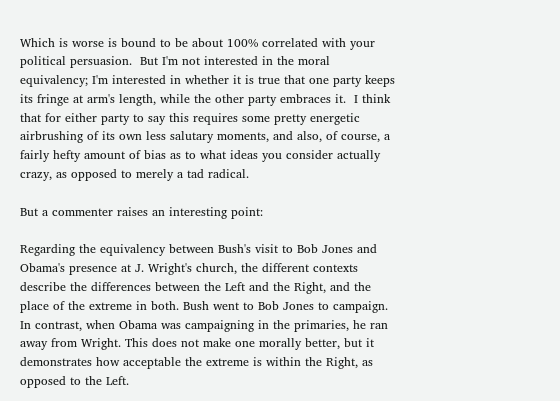Which is worse is bound to be about 100% correlated with your political persuasion.  But I'm not interested in the moral equivalency; I'm interested in whether it is true that one party keeps its fringe at arm's length, while the other party embraces it.  I think that for either party to say this requires some pretty energetic airbrushing of its own less salutary moments, and also, of course, a fairly hefty amount of bias as to what ideas you consider actually crazy, as opposed to merely a tad radical.

But a commenter raises an interesting point:

Regarding the equivalency between Bush's visit to Bob Jones and Obama's presence at J. Wright's church, the different contexts describe the differences between the Left and the Right, and the place of the extreme in both. Bush went to Bob Jones to campaign. In contrast, when Obama was campaigning in the primaries, he ran away from Wright. This does not make one morally better, but it demonstrates how acceptable the extreme is within the Right, as opposed to the Left.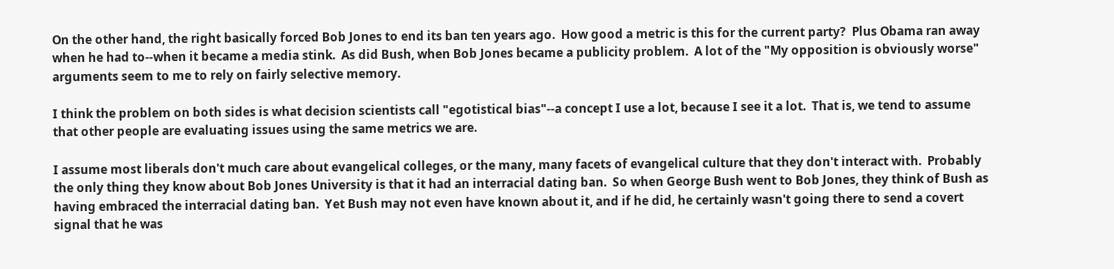On the other hand, the right basically forced Bob Jones to end its ban ten years ago.  How good a metric is this for the current party?  Plus Obama ran away when he had to--when it became a media stink.  As did Bush, when Bob Jones became a publicity problem.  A lot of the "My opposition is obviously worse" arguments seem to me to rely on fairly selective memory.

I think the problem on both sides is what decision scientists call "egotistical bias"--a concept I use a lot, because I see it a lot.  That is, we tend to assume that other people are evaluating issues using the same metrics we are.

I assume most liberals don't much care about evangelical colleges, or the many, many facets of evangelical culture that they don't interact with.  Probably the only thing they know about Bob Jones University is that it had an interracial dating ban.  So when George Bush went to Bob Jones, they think of Bush as having embraced the interracial dating ban.  Yet Bush may not even have known about it, and if he did, he certainly wasn't going there to send a covert signal that he was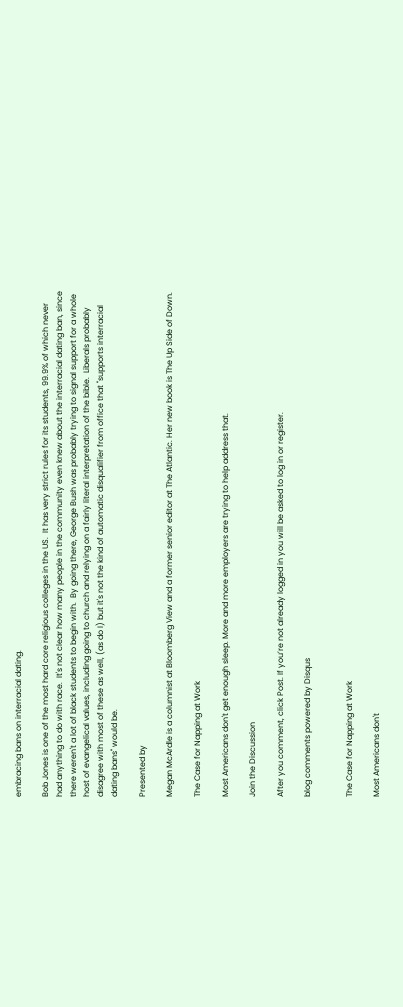embracing bans on interracial dating.

Bob Jones is one of the most hard core religious colleges in the US.  It has very strict rules for its students, 99.9% of which never had anything to do with race.  It's not clear how many people in the community even knew about the interracial dating ban, since there weren't a lot of black students to begin with.  By going there, George Bush was probably trying to signal support for a whole host of evangelical values, including going to church and relying on a fairly literal interpretation of the bible.  Liberals probably disagree with most of these as well, (as do I) but it's not the kind of automatic disqualifier from office that "supports interracial dating bans" would be.

Presented by

Megan McArdle is a columnist at Bloomberg View and a former senior editor at The Atlantic. Her new book is The Up Side of Down.

The Case for Napping at Work

Most Americans don't get enough sleep. More and more employers are trying to help address that.

Join the Discussion

After you comment, click Post. If you’re not already logged in you will be asked to log in or register.

blog comments powered by Disqus


The Case for Napping at Work

Most Americans don't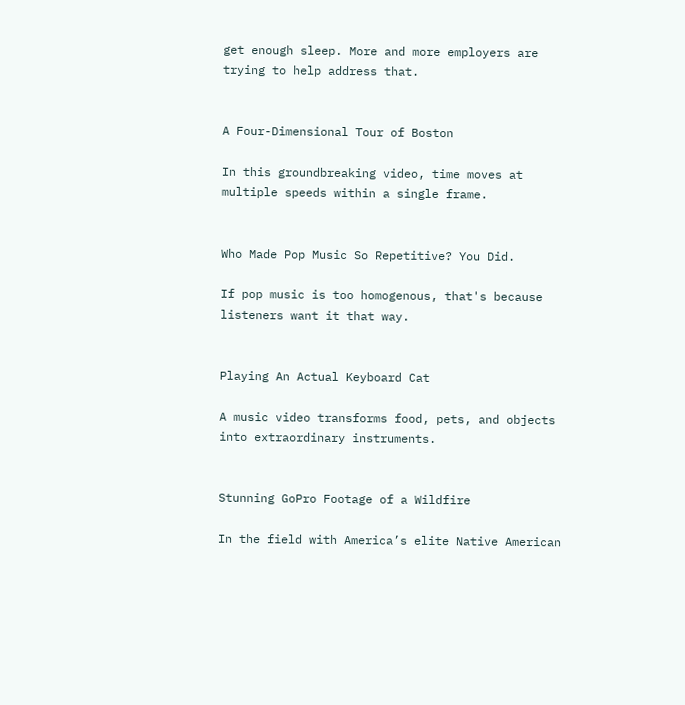get enough sleep. More and more employers are trying to help address that.


A Four-Dimensional Tour of Boston

In this groundbreaking video, time moves at multiple speeds within a single frame.


Who Made Pop Music So Repetitive? You Did.

If pop music is too homogenous, that's because listeners want it that way.


Playing An Actual Keyboard Cat

A music video transforms food, pets, and objects into extraordinary instruments.


Stunning GoPro Footage of a Wildfire

In the field with America’s elite Native American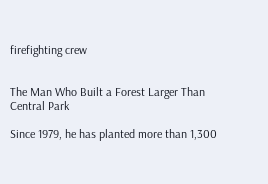firefighting crew


The Man Who Built a Forest Larger Than Central Park

Since 1979, he has planted more than 1,300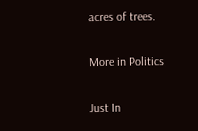acres of trees.

More in Politics

Just In